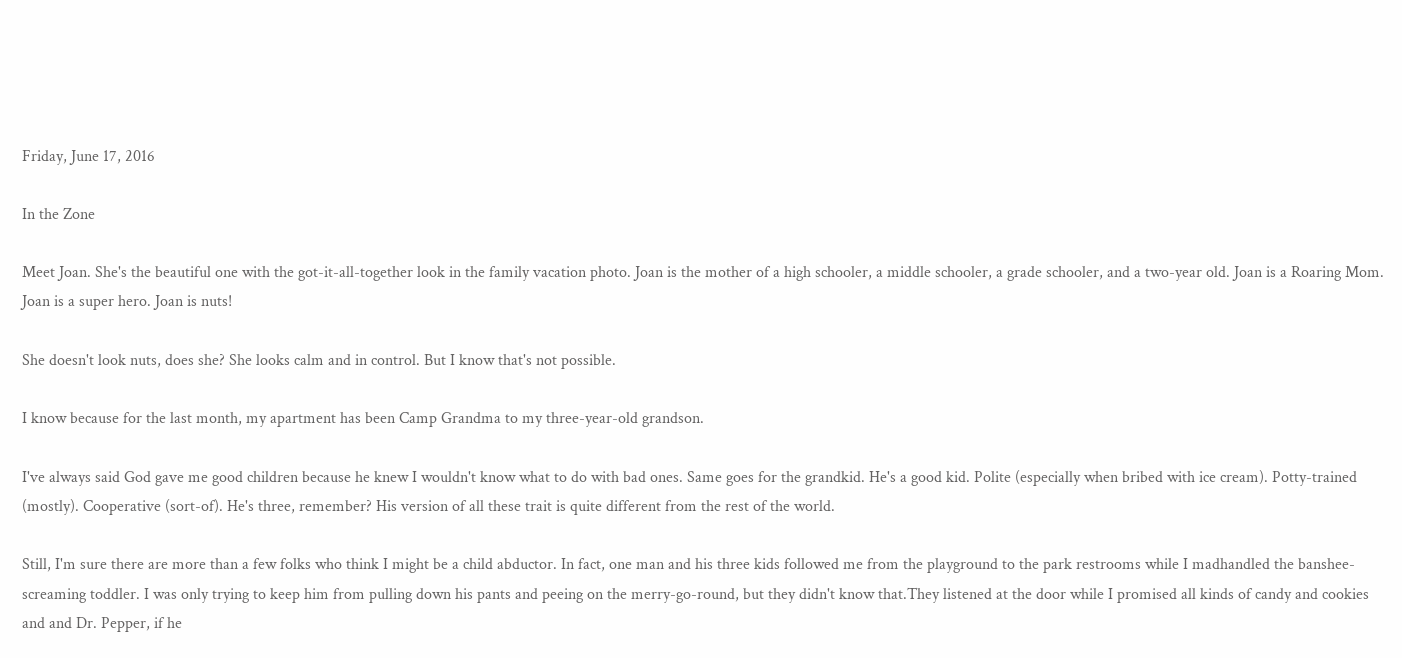Friday, June 17, 2016

In the Zone

Meet Joan. She's the beautiful one with the got-it-all-together look in the family vacation photo. Joan is the mother of a high schooler, a middle schooler, a grade schooler, and a two-year old. Joan is a Roaring Mom. Joan is a super hero. Joan is nuts!

She doesn't look nuts, does she? She looks calm and in control. But I know that's not possible.

I know because for the last month, my apartment has been Camp Grandma to my three-year-old grandson.

I've always said God gave me good children because he knew I wouldn't know what to do with bad ones. Same goes for the grandkid. He's a good kid. Polite (especially when bribed with ice cream). Potty-trained (mostly). Cooperative (sort-of). He's three, remember? His version of all these trait is quite different from the rest of the world.

Still, I'm sure there are more than a few folks who think I might be a child abductor. In fact, one man and his three kids followed me from the playground to the park restrooms while I madhandled the banshee-screaming toddler. I was only trying to keep him from pulling down his pants and peeing on the merry-go-round, but they didn't know that.They listened at the door while I promised all kinds of candy and cookies and and Dr. Pepper, if he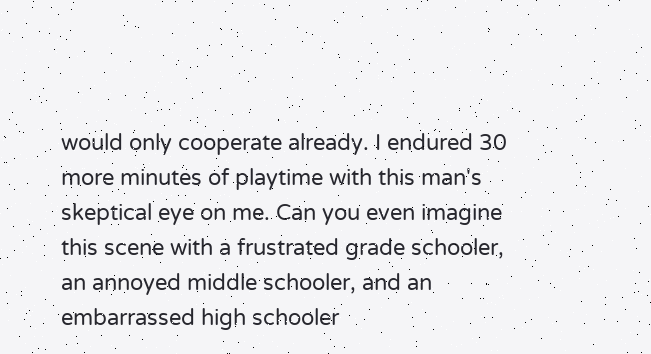would only cooperate already. I endured 30 more minutes of playtime with this man's skeptical eye on me. Can you even imagine this scene with a frustrated grade schooler, an annoyed middle schooler, and an embarrassed high schooler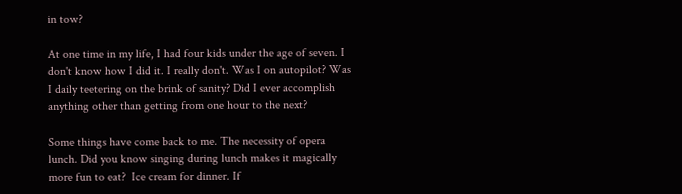in tow?

At one time in my life, I had four kids under the age of seven. I don't know how I did it. I really don't. Was I on autopilot? Was I daily teetering on the brink of sanity? Did I ever accomplish anything other than getting from one hour to the next?

Some things have come back to me. The necessity of opera lunch. Did you know singing during lunch makes it magically more fun to eat?  Ice cream for dinner. If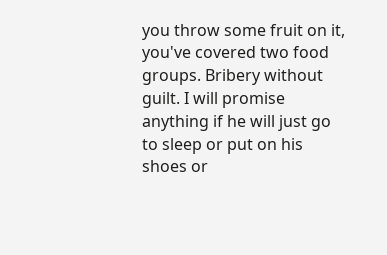you throw some fruit on it, you've covered two food groups. Bribery without guilt. I will promise anything if he will just go to sleep or put on his shoes or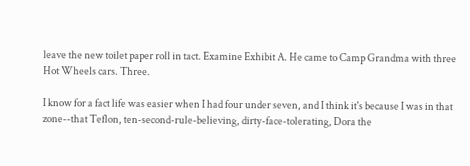leave the new toilet paper roll in tact. Examine Exhibit A. He came to Camp Grandma with three Hot Wheels cars. Three.

I know for a fact life was easier when I had four under seven, and I think it's because I was in that zone--that Teflon, ten-second-rule-believing, dirty-face-tolerating, Dora the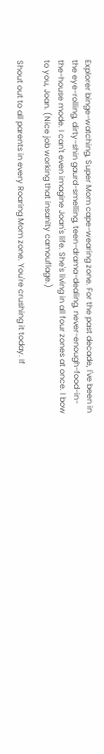Explorer binge-watching, Super Mom cape-wearing zone. For the past decade, I've been in the eye-rolling, dirty-shin gaurd-smelling, teen-drama-dealing, never-enough-food-in-the-house mode. I can't even imagine Joan's life. She's living in all four zones at once. I bow to you, Joan. (Nice job working that insanity camouflage.)

Shout out to all parents in every Roaring Mom zone. You're crushing it today. If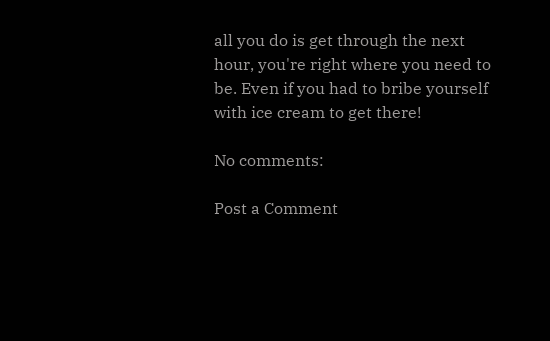all you do is get through the next hour, you're right where you need to be. Even if you had to bribe yourself with ice cream to get there!

No comments:

Post a Comment